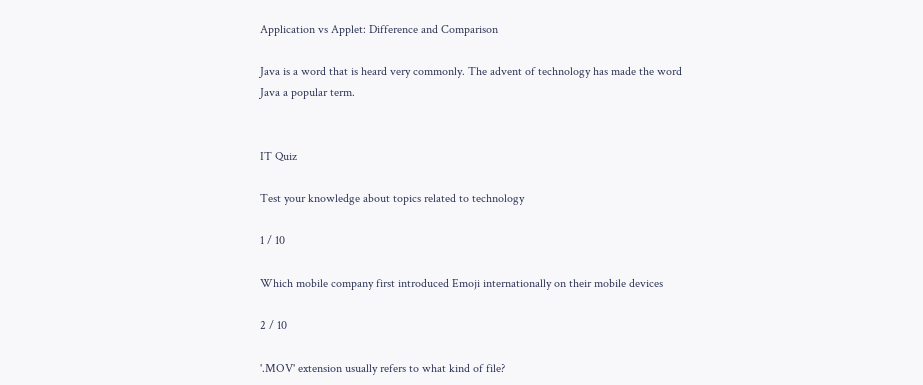Application vs Applet: Difference and Comparison

Java is a word that is heard very commonly. The advent of technology has made the word Java a popular term.


IT Quiz

Test your knowledge about topics related to technology

1 / 10

Which mobile company first introduced Emoji internationally on their mobile devices

2 / 10

'.MOV' extension usually refers to what kind of file?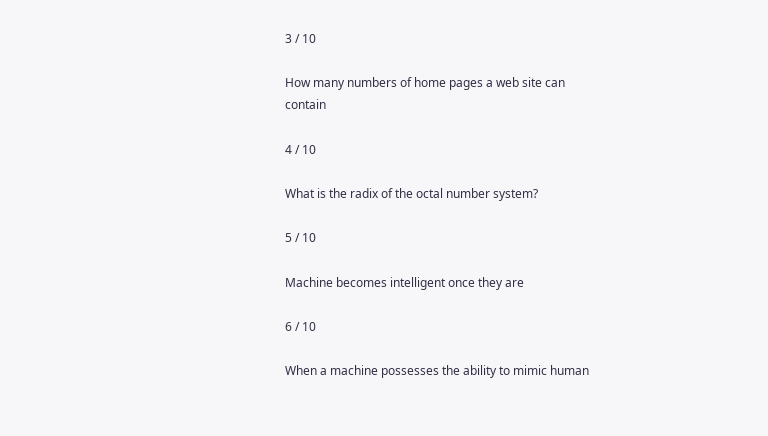3 / 10

How many numbers of home pages a web site can contain

4 / 10

What is the radix of the octal number system?

5 / 10

Machine becomes intelligent once they are

6 / 10

When a machine possesses the ability to mimic human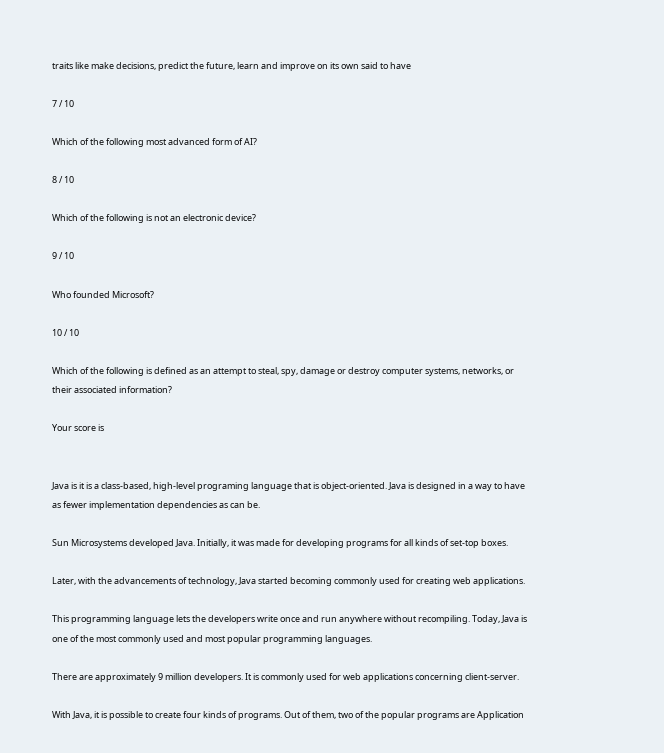traits like make decisions, predict the future, learn and improve on its own said to have

7 / 10

Which of the following most advanced form of AI?

8 / 10

Which of the following is not an electronic device?

9 / 10

Who founded Microsoft?

10 / 10

Which of the following is defined as an attempt to steal, spy, damage or destroy computer systems, networks, or their associated information?

Your score is


Java is it is a class-based, high-level programing language that is object-oriented. Java is designed in a way to have as fewer implementation dependencies as can be.

Sun Microsystems developed Java. Initially, it was made for developing programs for all kinds of set-top boxes.

Later, with the advancements of technology, Java started becoming commonly used for creating web applications.

This programming language lets the developers write once and run anywhere without recompiling. Today, Java is one of the most commonly used and most popular programming languages.

There are approximately 9 million developers. It is commonly used for web applications concerning client-server.

With Java, it is possible to create four kinds of programs. Out of them, two of the popular programs are Application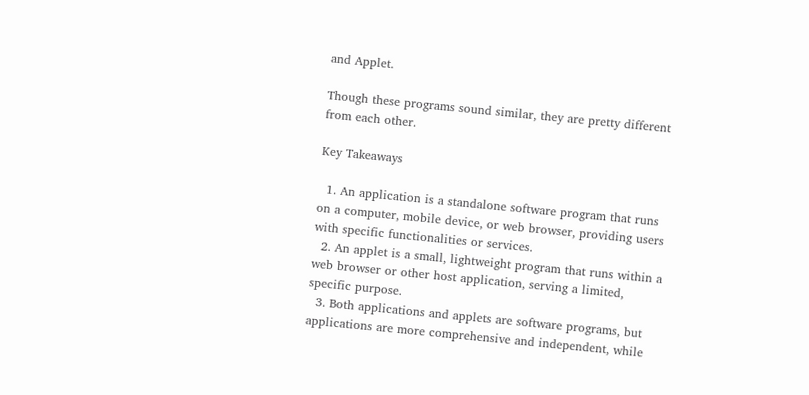and Applet.

Though these programs sound similar, they are pretty different from each other.

Key Takeaways

  1. An application is a standalone software program that runs on a computer, mobile device, or web browser, providing users with specific functionalities or services.
  2. An applet is a small, lightweight program that runs within a web browser or other host application, serving a limited, specific purpose.
  3. Both applications and applets are software programs, but applications are more comprehensive and independent, while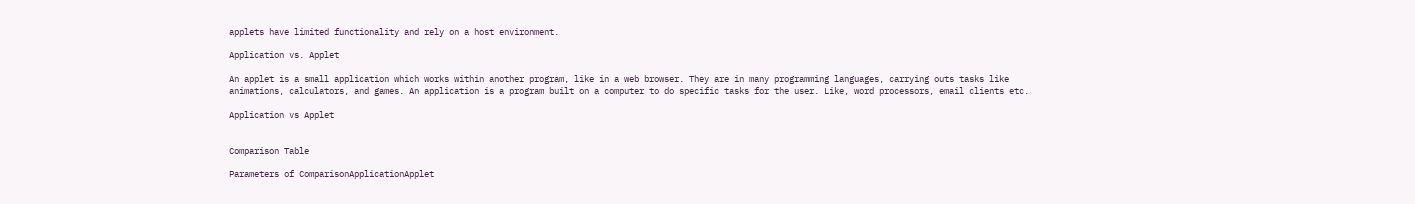applets have limited functionality and rely on a host environment.

Application vs. Applet

An applet is a small application which works within another program, like in a web browser. They are in many programming languages, carrying outs tasks like animations, calculators, and games. An application is a program built on a computer to do specific tasks for the user. Like, word processors, email clients etc.

Application vs Applet


Comparison Table

Parameters of ComparisonApplicationApplet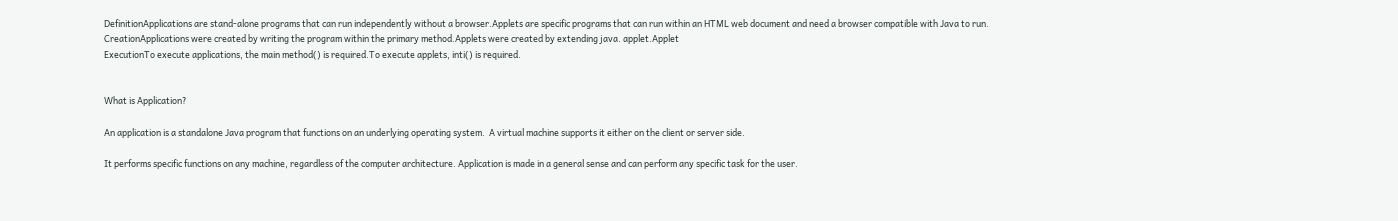DefinitionApplications are stand-alone programs that can run independently without a browser.Applets are specific programs that can run within an HTML web document and need a browser compatible with Java to run.
CreationApplications were created by writing the program within the primary method.Applets were created by extending java. applet.Applet
ExecutionTo execute applications, the main method() is required.To execute applets, inti() is required.


What is Application?

An application is a standalone Java program that functions on an underlying operating system.  A virtual machine supports it either on the client or server side.

It performs specific functions on any machine, regardless of the computer architecture. Application is made in a general sense and can perform any specific task for the user.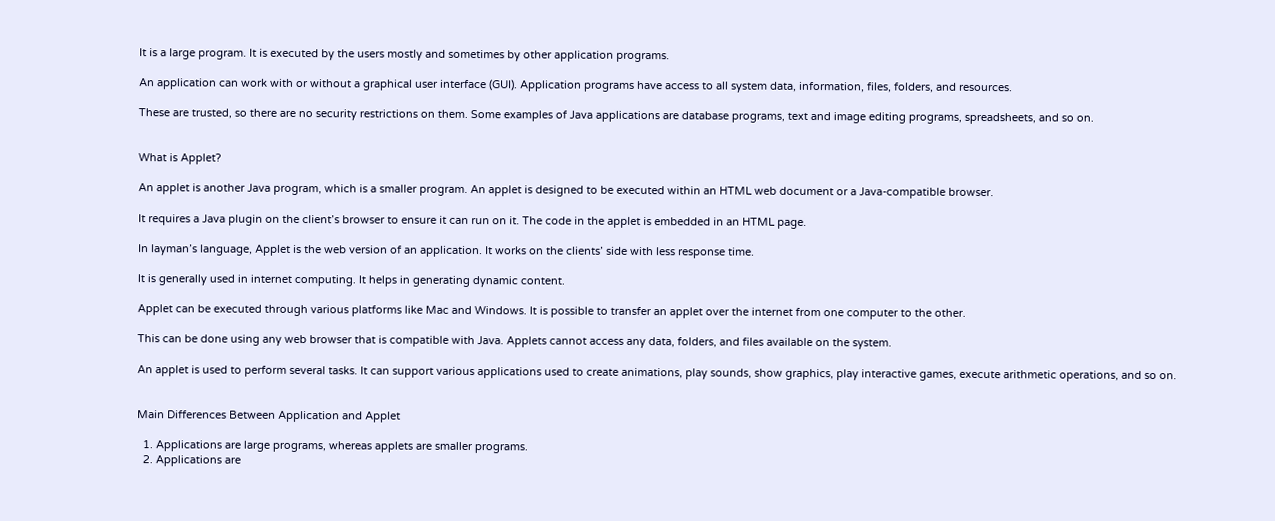It is a large program. It is executed by the users mostly and sometimes by other application programs.

An application can work with or without a graphical user interface (GUI). Application programs have access to all system data, information, files, folders, and resources.

These are trusted, so there are no security restrictions on them. Some examples of Java applications are database programs, text and image editing programs, spreadsheets, and so on.


What is Applet?

An applet is another Java program, which is a smaller program. An applet is designed to be executed within an HTML web document or a Java-compatible browser.

It requires a Java plugin on the client’s browser to ensure it can run on it. The code in the applet is embedded in an HTML page.

In layman’s language, Applet is the web version of an application. It works on the clients’ side with less response time.

It is generally used in internet computing. It helps in generating dynamic content.

Applet can be executed through various platforms like Mac and Windows. It is possible to transfer an applet over the internet from one computer to the other.

This can be done using any web browser that is compatible with Java. Applets cannot access any data, folders, and files available on the system.

An applet is used to perform several tasks. It can support various applications used to create animations, play sounds, show graphics, play interactive games, execute arithmetic operations, and so on.


Main Differences Between Application and Applet

  1. Applications are large programs, whereas applets are smaller programs.
  2. Applications are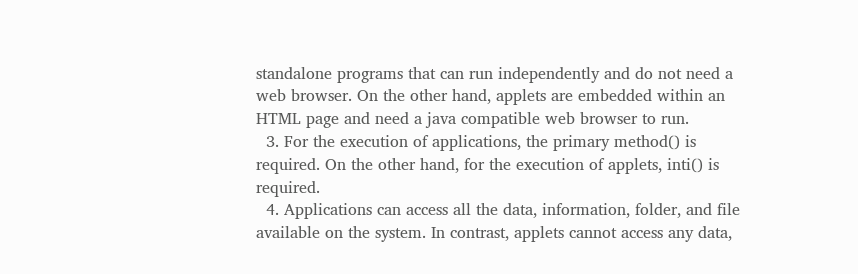standalone programs that can run independently and do not need a web browser. On the other hand, applets are embedded within an HTML page and need a java compatible web browser to run.
  3. For the execution of applications, the primary method() is required. On the other hand, for the execution of applets, inti() is required.
  4. Applications can access all the data, information, folder, and file available on the system. In contrast, applets cannot access any data,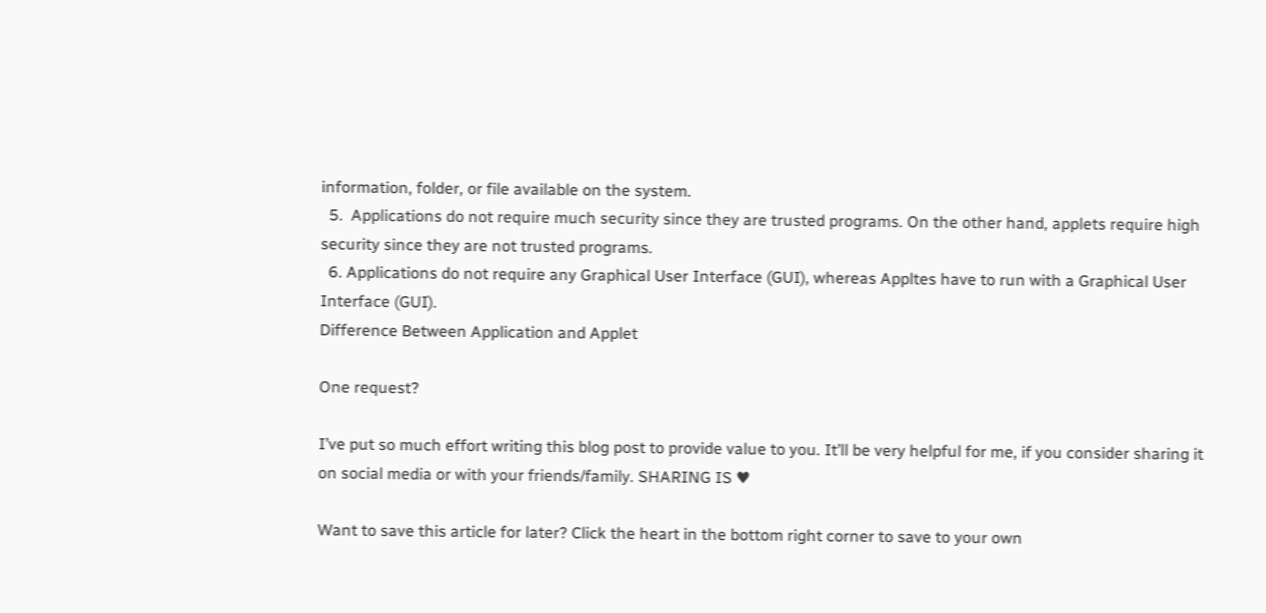information, folder, or file available on the system.
  5.  Applications do not require much security since they are trusted programs. On the other hand, applets require high security since they are not trusted programs.
  6. Applications do not require any Graphical User Interface (GUI), whereas Appltes have to run with a Graphical User Interface (GUI).
Difference Between Application and Applet

One request?

I’ve put so much effort writing this blog post to provide value to you. It’ll be very helpful for me, if you consider sharing it on social media or with your friends/family. SHARING IS ♥

Want to save this article for later? Click the heart in the bottom right corner to save to your own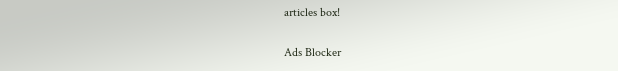articles box!

Ads Blocker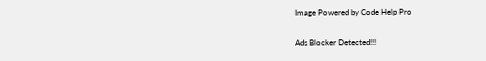Image Powered by Code Help Pro

Ads Blocker Detected!!!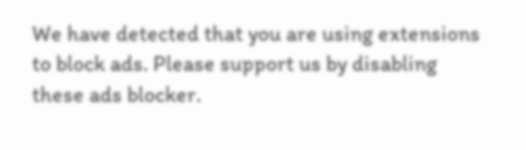We have detected that you are using extensions to block ads. Please support us by disabling these ads blocker.